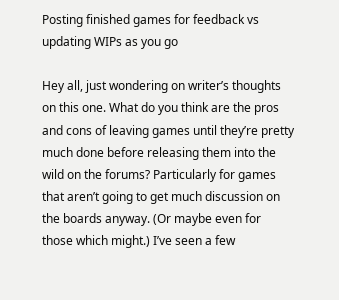Posting finished games for feedback vs updating WIPs as you go

Hey all, just wondering on writer’s thoughts on this one. What do you think are the pros and cons of leaving games until they’re pretty much done before releasing them into the wild on the forums? Particularly for games that aren’t going to get much discussion on the boards anyway. (Or maybe even for those which might.) I’ve seen a few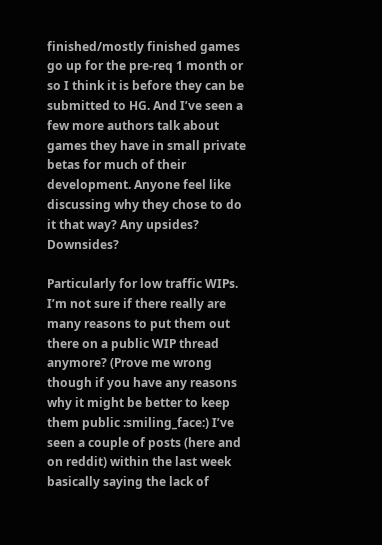finished/mostly finished games go up for the pre-req 1 month or so I think it is before they can be submitted to HG. And I’ve seen a few more authors talk about games they have in small private betas for much of their development. Anyone feel like discussing why they chose to do it that way? Any upsides? Downsides?

Particularly for low traffic WIPs. I’m not sure if there really are many reasons to put them out there on a public WIP thread anymore? (Prove me wrong though if you have any reasons why it might be better to keep them public :smiling_face:) I’ve seen a couple of posts (here and on reddit) within the last week basically saying the lack of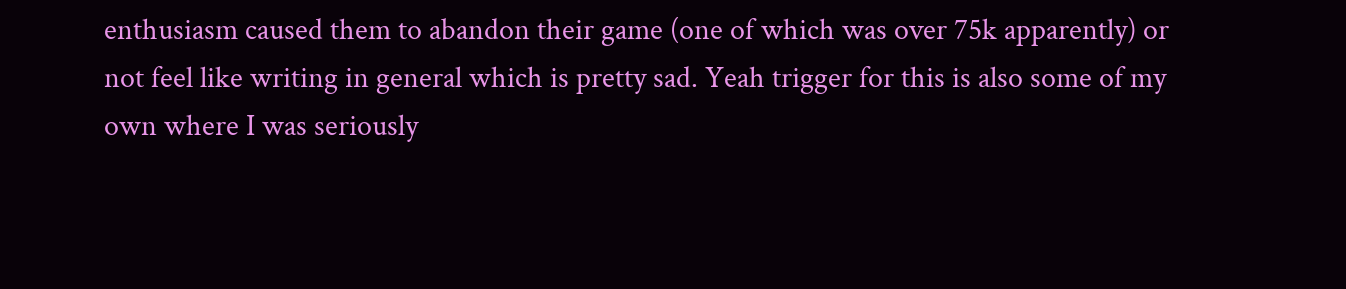enthusiasm caused them to abandon their game (one of which was over 75k apparently) or not feel like writing in general which is pretty sad. Yeah trigger for this is also some of my own where I was seriously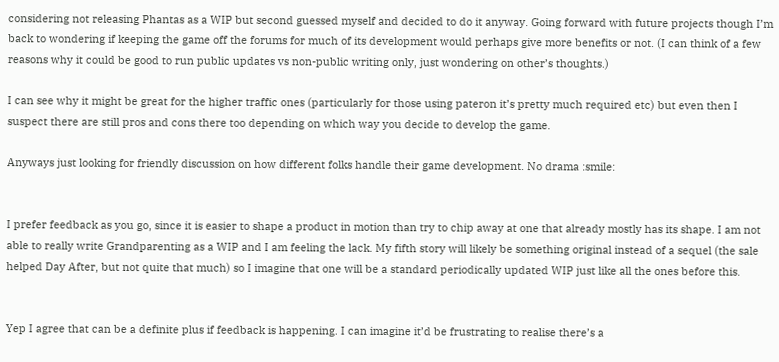considering not releasing Phantas as a WIP but second guessed myself and decided to do it anyway. Going forward with future projects though I’m back to wondering if keeping the game off the forums for much of its development would perhaps give more benefits or not. (I can think of a few reasons why it could be good to run public updates vs non-public writing only, just wondering on other’s thoughts.)

I can see why it might be great for the higher traffic ones (particularly for those using pateron it’s pretty much required etc) but even then I suspect there are still pros and cons there too depending on which way you decide to develop the game.

Anyways just looking for friendly discussion on how different folks handle their game development. No drama :smile:


I prefer feedback as you go, since it is easier to shape a product in motion than try to chip away at one that already mostly has its shape. I am not able to really write Grandparenting as a WIP and I am feeling the lack. My fifth story will likely be something original instead of a sequel (the sale helped Day After, but not quite that much) so I imagine that one will be a standard periodically updated WIP just like all the ones before this.


Yep I agree that can be a definite plus if feedback is happening. I can imagine it’d be frustrating to realise there’s a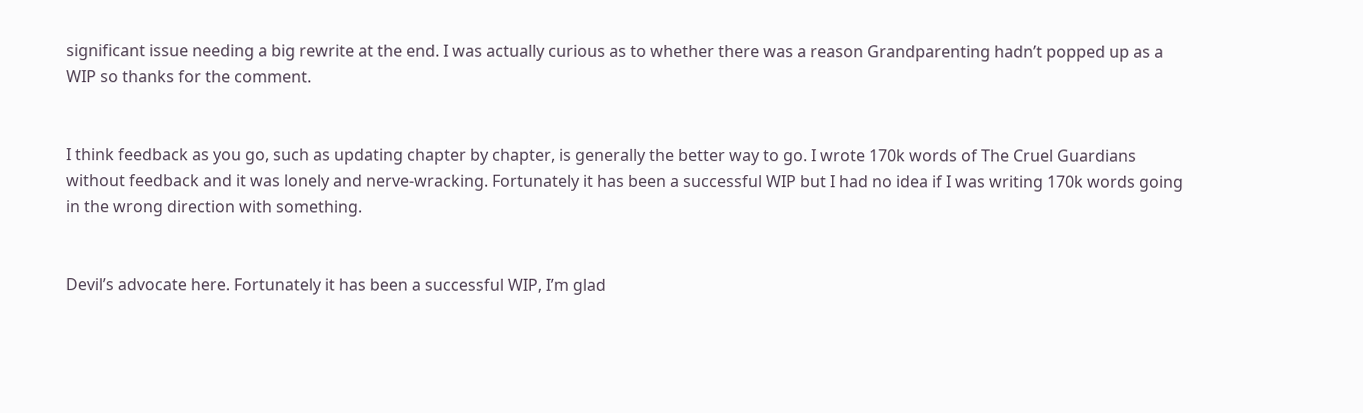significant issue needing a big rewrite at the end. I was actually curious as to whether there was a reason Grandparenting hadn’t popped up as a WIP so thanks for the comment.


I think feedback as you go, such as updating chapter by chapter, is generally the better way to go. I wrote 170k words of The Cruel Guardians without feedback and it was lonely and nerve-wracking. Fortunately it has been a successful WIP but I had no idea if I was writing 170k words going in the wrong direction with something.


Devil’s advocate here. Fortunately it has been a successful WIP, I’m glad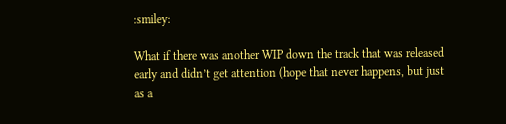:smiley:

What if there was another WIP down the track that was released early and didn’t get attention (hope that never happens, but just as a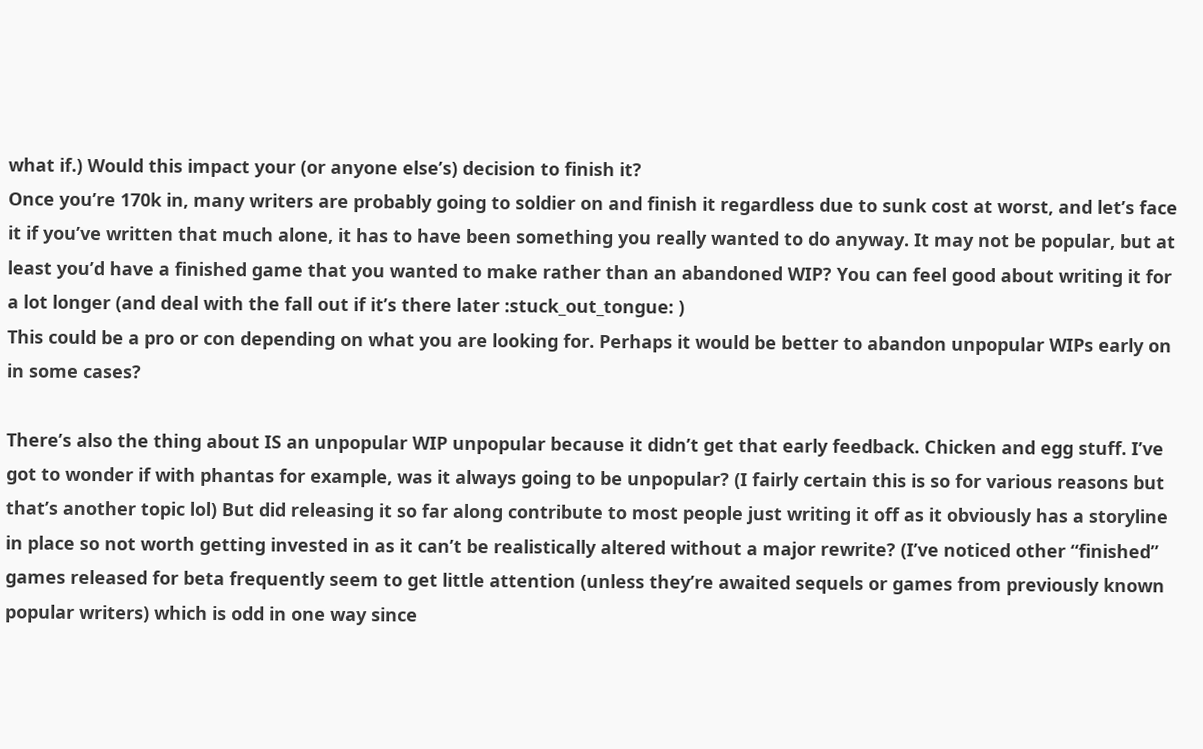what if.) Would this impact your (or anyone else’s) decision to finish it?
Once you’re 170k in, many writers are probably going to soldier on and finish it regardless due to sunk cost at worst, and let’s face it if you’ve written that much alone, it has to have been something you really wanted to do anyway. It may not be popular, but at least you’d have a finished game that you wanted to make rather than an abandoned WIP? You can feel good about writing it for a lot longer (and deal with the fall out if it’s there later :stuck_out_tongue: )
This could be a pro or con depending on what you are looking for. Perhaps it would be better to abandon unpopular WIPs early on in some cases?

There’s also the thing about IS an unpopular WIP unpopular because it didn’t get that early feedback. Chicken and egg stuff. I’ve got to wonder if with phantas for example, was it always going to be unpopular? (I fairly certain this is so for various reasons but that’s another topic lol) But did releasing it so far along contribute to most people just writing it off as it obviously has a storyline in place so not worth getting invested in as it can’t be realistically altered without a major rewrite? (I’ve noticed other “finished” games released for beta frequently seem to get little attention (unless they’re awaited sequels or games from previously known popular writers) which is odd in one way since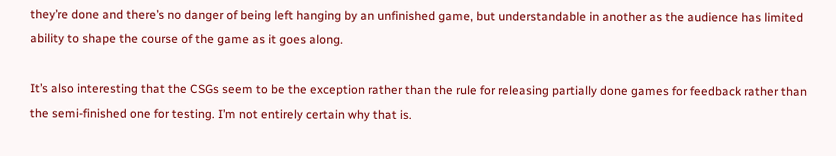they’re done and there’s no danger of being left hanging by an unfinished game, but understandable in another as the audience has limited ability to shape the course of the game as it goes along.

It’s also interesting that the CSGs seem to be the exception rather than the rule for releasing partially done games for feedback rather than the semi-finished one for testing. I’m not entirely certain why that is.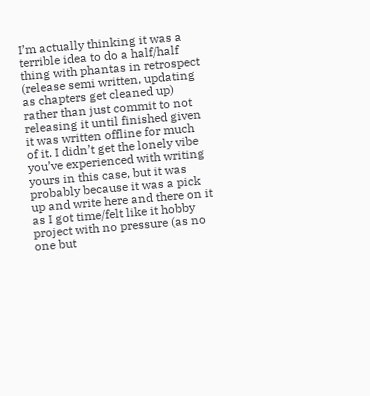I’m actually thinking it was a terrible idea to do a half/half thing with phantas in retrospect (release semi written, updating as chapters get cleaned up) rather than just commit to not releasing it until finished given it was written offline for much of it. I didn’t get the lonely vibe you’ve experienced with writing yours in this case, but it was probably because it was a pick up and write here and there on it as I got time/felt like it hobby project with no pressure (as no one but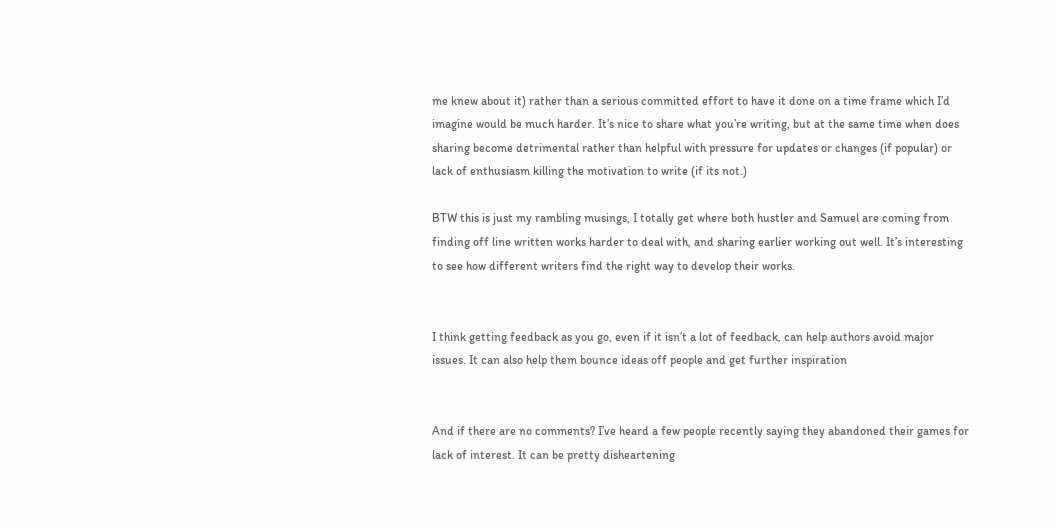me knew about it) rather than a serious committed effort to have it done on a time frame which I’d imagine would be much harder. It’s nice to share what you’re writing, but at the same time when does sharing become detrimental rather than helpful with pressure for updates or changes (if popular) or lack of enthusiasm killing the motivation to write (if its not.)

BTW this is just my rambling musings, I totally get where both hustler and Samuel are coming from finding off line written works harder to deal with, and sharing earlier working out well. It’s interesting to see how different writers find the right way to develop their works.


I think getting feedback as you go, even if it isn’t a lot of feedback, can help authors avoid major issues. It can also help them bounce ideas off people and get further inspiration


And if there are no comments? I’ve heard a few people recently saying they abandoned their games for lack of interest. It can be pretty disheartening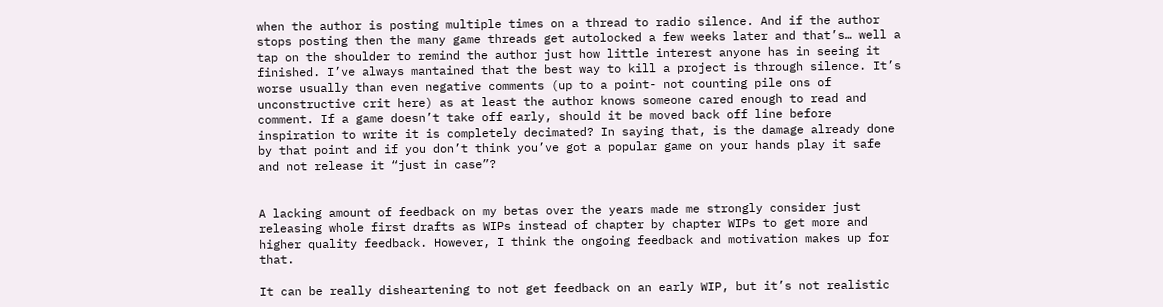when the author is posting multiple times on a thread to radio silence. And if the author stops posting then the many game threads get autolocked a few weeks later and that’s… well a tap on the shoulder to remind the author just how little interest anyone has in seeing it finished. I’ve always mantained that the best way to kill a project is through silence. It’s worse usually than even negative comments (up to a point- not counting pile ons of unconstructive crit here) as at least the author knows someone cared enough to read and comment. If a game doesn’t take off early, should it be moved back off line before inspiration to write it is completely decimated? In saying that, is the damage already done by that point and if you don’t think you’ve got a popular game on your hands play it safe and not release it “just in case”?


A lacking amount of feedback on my betas over the years made me strongly consider just releasing whole first drafts as WIPs instead of chapter by chapter WIPs to get more and higher quality feedback. However, I think the ongoing feedback and motivation makes up for that.

It can be really disheartening to not get feedback on an early WIP, but it’s not realistic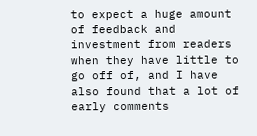to expect a huge amount of feedback and investment from readers when they have little to go off of, and I have also found that a lot of early comments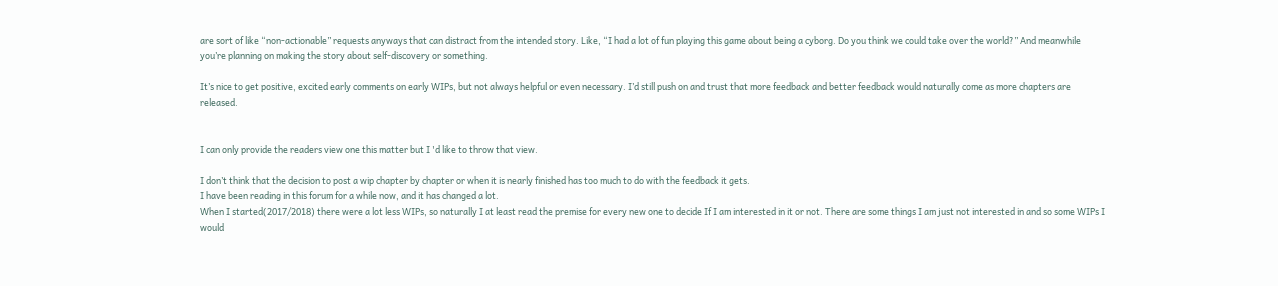are sort of like “non-actionable” requests anyways that can distract from the intended story. Like, “I had a lot of fun playing this game about being a cyborg. Do you think we could take over the world?” And meanwhile you’re planning on making the story about self-discovery or something.

It’s nice to get positive, excited early comments on early WIPs, but not always helpful or even necessary. I’d still push on and trust that more feedback and better feedback would naturally come as more chapters are released.


I can only provide the readers view one this matter but I 'd like to throw that view.

I don’t think that the decision to post a wip chapter by chapter or when it is nearly finished has too much to do with the feedback it gets.
I have been reading in this forum for a while now, and it has changed a lot.
When I started(2017/2018) there were a lot less WIPs, so naturally I at least read the premise for every new one to decide If I am interested in it or not. There are some things I am just not interested in and so some WIPs I would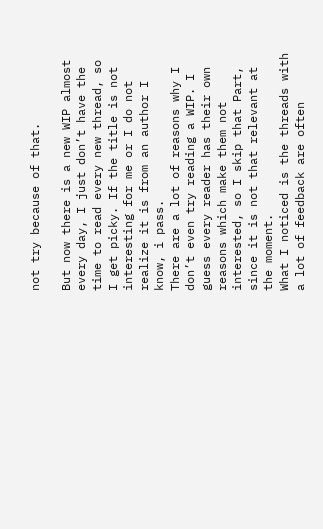not try because of that.

But now there is a new WIP almost every day, I just don’t have the time to read every new thread, so I get picky. If the title is not interesting for me or I do not realize it is from an author I know, i pass.
There are a lot of reasons why I don’t even try reading a WIP. I guess every reader has their own reasons which make them not interested, so I skip that Part, since it is not that relevant at the moment.
What I noticed is the threads with a lot of feedback are often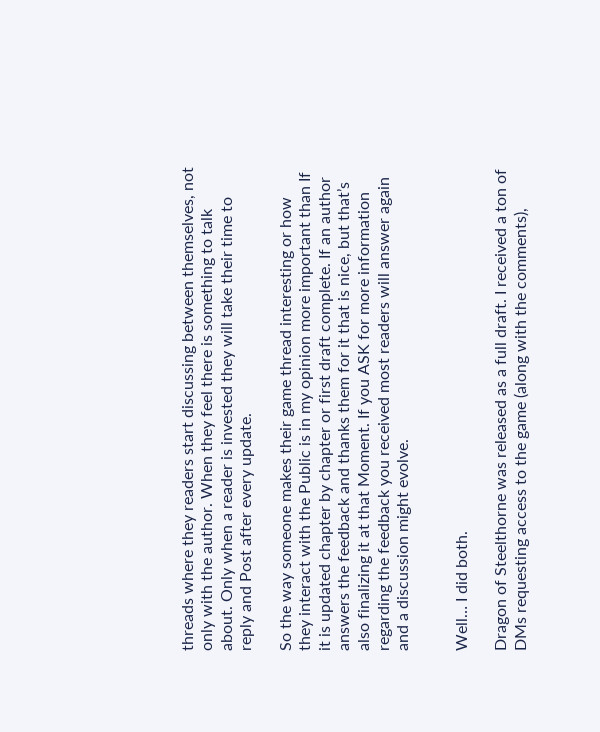threads where they readers start discussing between themselves, not only with the author. When they feel there is something to talk about. Only when a reader is invested they will take their time to reply and Post after every update.

So the way someone makes their game thread interesting or how they interact with the Public is in my opinion more important than If it is updated chapter by chapter or first draft complete. If an author answers the feedback and thanks them for it that is nice, but that’s also finalizing it at that Moment. If you ASK for more information regarding the feedback you received most readers will answer again and a discussion might evolve.


Well… I did both.

Dragon of Steelthorne was released as a full draft. I received a ton of DMs requesting access to the game (along with the comments),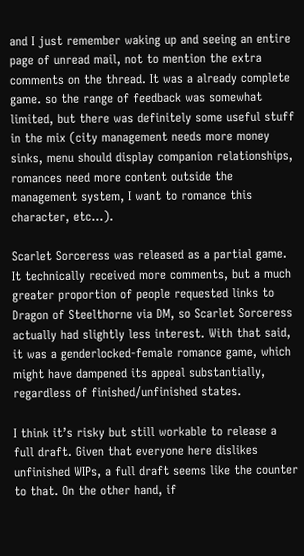and I just remember waking up and seeing an entire page of unread mail, not to mention the extra comments on the thread. It was a already complete game. so the range of feedback was somewhat limited, but there was definitely some useful stuff in the mix (city management needs more money sinks, menu should display companion relationships, romances need more content outside the management system, I want to romance this character, etc…).

Scarlet Sorceress was released as a partial game. It technically received more comments, but a much greater proportion of people requested links to Dragon of Steelthorne via DM, so Scarlet Sorceress actually had slightly less interest. With that said, it was a genderlocked-female romance game, which might have dampened its appeal substantially, regardless of finished/unfinished states.

I think it’s risky but still workable to release a full draft. Given that everyone here dislikes unfinished WIPs, a full draft seems like the counter to that. On the other hand, if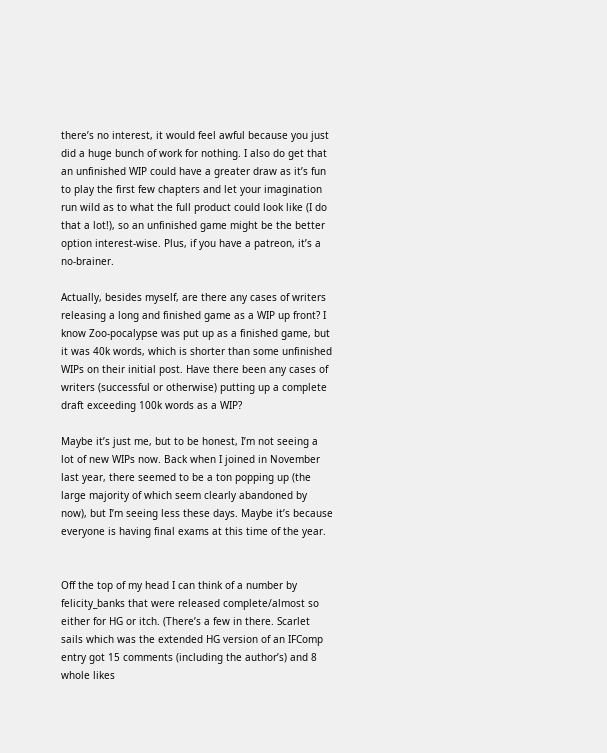there’s no interest, it would feel awful because you just did a huge bunch of work for nothing. I also do get that an unfinished WIP could have a greater draw as it’s fun to play the first few chapters and let your imagination run wild as to what the full product could look like (I do that a lot!), so an unfinished game might be the better option interest-wise. Plus, if you have a patreon, it’s a no-brainer.

Actually, besides myself, are there any cases of writers releasing a long and finished game as a WIP up front? I know Zoo-pocalypse was put up as a finished game, but it was 40k words, which is shorter than some unfinished WIPs on their initial post. Have there been any cases of writers (successful or otherwise) putting up a complete draft exceeding 100k words as a WIP?

Maybe it’s just me, but to be honest, I’m not seeing a lot of new WIPs now. Back when I joined in November last year, there seemed to be a ton popping up (the large majority of which seem clearly abandoned by now), but I’m seeing less these days. Maybe it’s because everyone is having final exams at this time of the year.


Off the top of my head I can think of a number by felicity_banks that were released complete/almost so either for HG or itch. (There’s a few in there. Scarlet sails which was the extended HG version of an IFComp entry got 15 comments (including the author’s) and 8 whole likes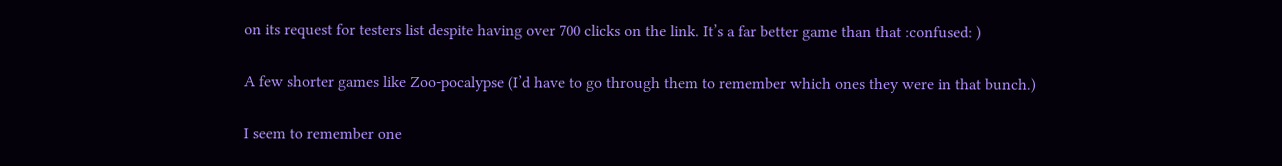on its request for testers list despite having over 700 clicks on the link. It’s a far better game than that :confused: )

A few shorter games like Zoo-pocalypse (I’d have to go through them to remember which ones they were in that bunch.)

I seem to remember one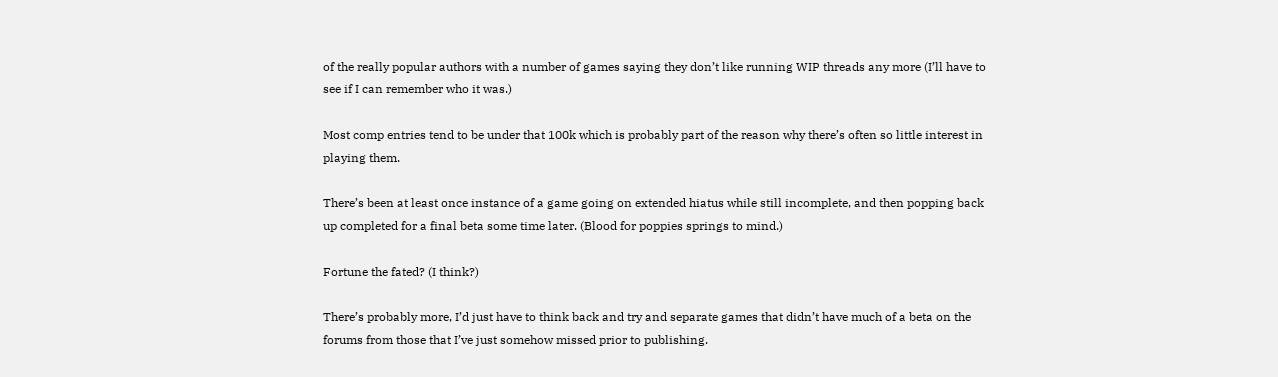of the really popular authors with a number of games saying they don’t like running WIP threads any more (I’ll have to see if I can remember who it was.)

Most comp entries tend to be under that 100k which is probably part of the reason why there’s often so little interest in playing them.

There’s been at least once instance of a game going on extended hiatus while still incomplete, and then popping back up completed for a final beta some time later. (Blood for poppies springs to mind.)

Fortune the fated? (I think?)

There’s probably more, I’d just have to think back and try and separate games that didn’t have much of a beta on the forums from those that I’ve just somehow missed prior to publishing.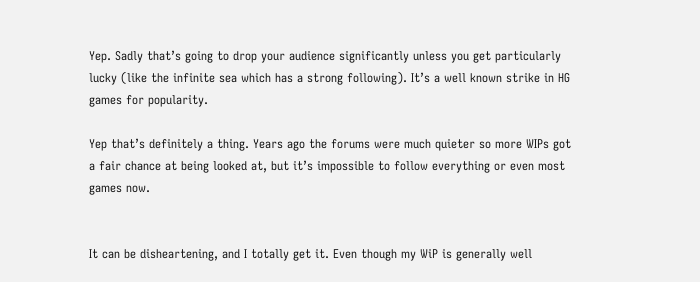Yep. Sadly that’s going to drop your audience significantly unless you get particularly lucky (like the infinite sea which has a strong following). It’s a well known strike in HG games for popularity.

Yep that’s definitely a thing. Years ago the forums were much quieter so more WIPs got a fair chance at being looked at, but it’s impossible to follow everything or even most games now.


It can be disheartening, and I totally get it. Even though my WiP is generally well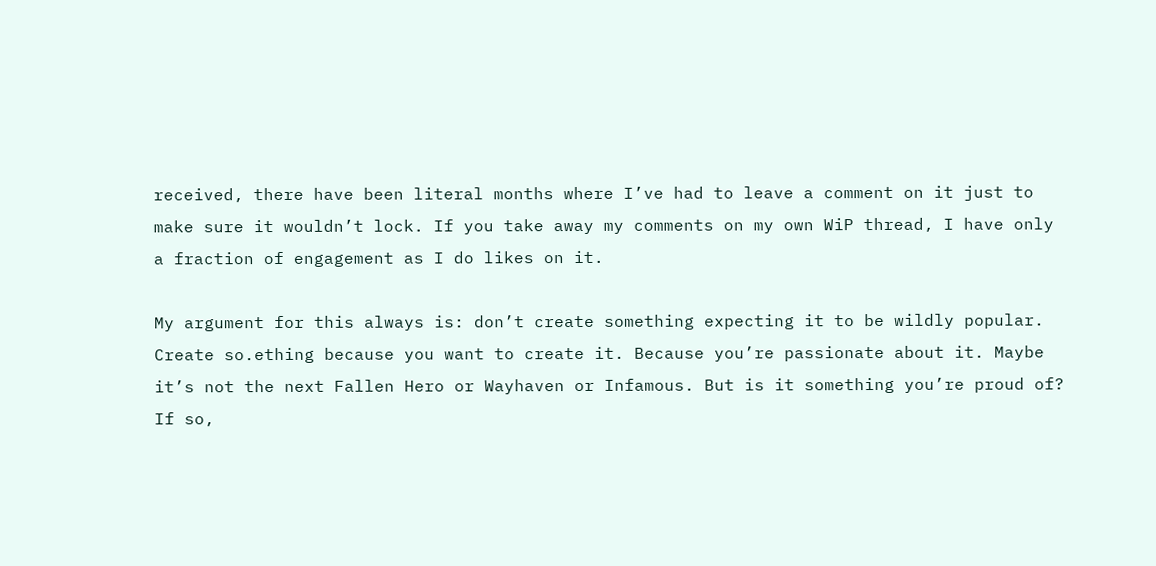received, there have been literal months where I’ve had to leave a comment on it just to make sure it wouldn’t lock. If you take away my comments on my own WiP thread, I have only a fraction of engagement as I do likes on it.

My argument for this always is: don’t create something expecting it to be wildly popular. Create so.ething because you want to create it. Because you’re passionate about it. Maybe it’s not the next Fallen Hero or Wayhaven or Infamous. But is it something you’re proud of? If so,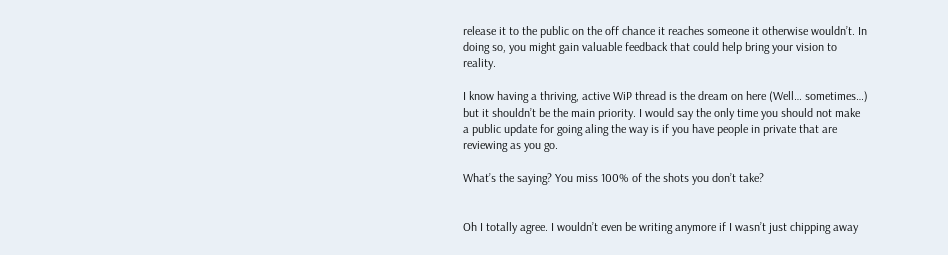release it to the public on the off chance it reaches someone it otherwise wouldn’t. In doing so, you might gain valuable feedback that could help bring your vision to reality.

I know having a thriving, active WiP thread is the dream on here (Well… sometimes…) but it shouldn’t be the main priority. I would say the only time you should not make a public update for going aling the way is if you have people in private that are reviewing as you go.

What’s the saying? You miss 100% of the shots you don’t take?


Oh I totally agree. I wouldn’t even be writing anymore if I wasn’t just chipping away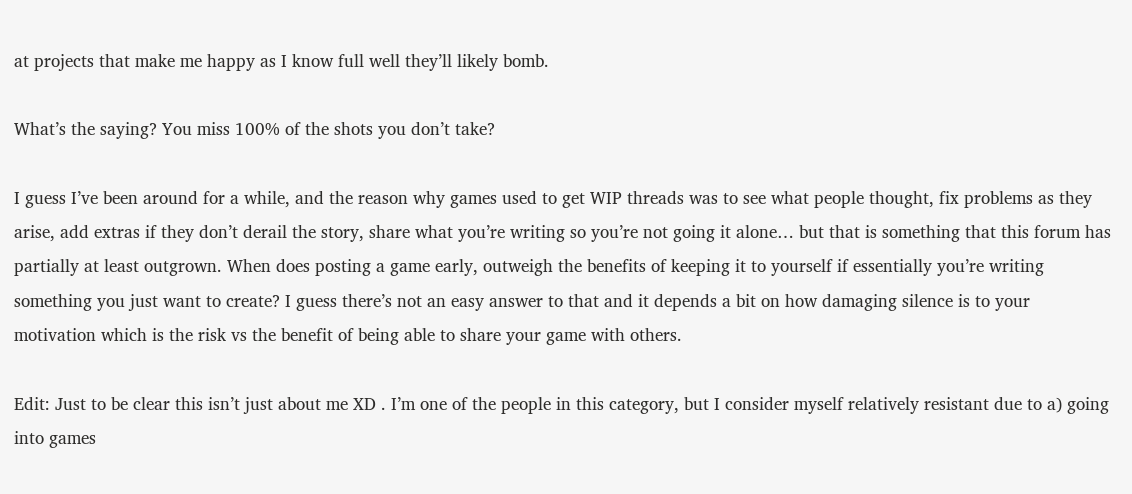at projects that make me happy as I know full well they’ll likely bomb.

What’s the saying? You miss 100% of the shots you don’t take?

I guess I’ve been around for a while, and the reason why games used to get WIP threads was to see what people thought, fix problems as they arise, add extras if they don’t derail the story, share what you’re writing so you’re not going it alone… but that is something that this forum has partially at least outgrown. When does posting a game early, outweigh the benefits of keeping it to yourself if essentially you’re writing something you just want to create? I guess there’s not an easy answer to that and it depends a bit on how damaging silence is to your motivation which is the risk vs the benefit of being able to share your game with others.

Edit: Just to be clear this isn’t just about me XD . I’m one of the people in this category, but I consider myself relatively resistant due to a) going into games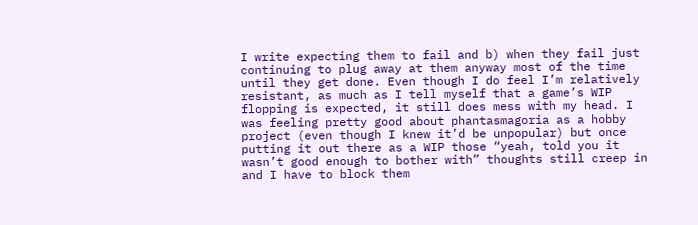I write expecting them to fail and b) when they fail just continuing to plug away at them anyway most of the time until they get done. Even though I do feel I’m relatively resistant, as much as I tell myself that a game’s WIP flopping is expected, it still does mess with my head. I was feeling pretty good about phantasmagoria as a hobby project (even though I knew it’d be unpopular) but once putting it out there as a WIP those “yeah, told you it wasn’t good enough to bother with” thoughts still creep in and I have to block them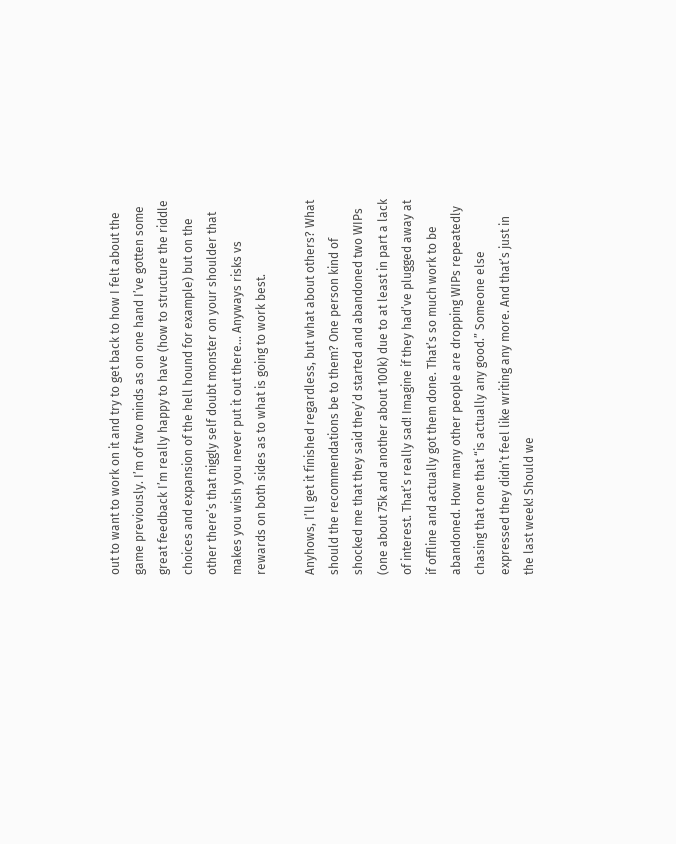out to want to work on it and try to get back to how I felt about the game previously. I’m of two minds as on one hand I’ve gotten some great feedback I’m really happy to have (how to structure the riddle choices and expansion of the hell hound for example) but on the other there’s that niggly self doubt monster on your shoulder that makes you wish you never put it out there… Anyways risks vs rewards on both sides as to what is going to work best.

Anyhows, I’ll get it finished regardless, but what about others? What should the recommendations be to them? One person kind of shocked me that they said they’d started and abandoned two WIPs (one about 75k and another about 100k) due to at least in part a lack of interest. That’s really sad! Imagine if they had’ve plugged away at if offline and actually got them done. That’s so much work to be abandoned. How many other people are dropping WIPs repeatedly chasing that one that “is actually any good.” Someone else expressed they didn’t feel like writing any more. And that’s just in the last week! Should we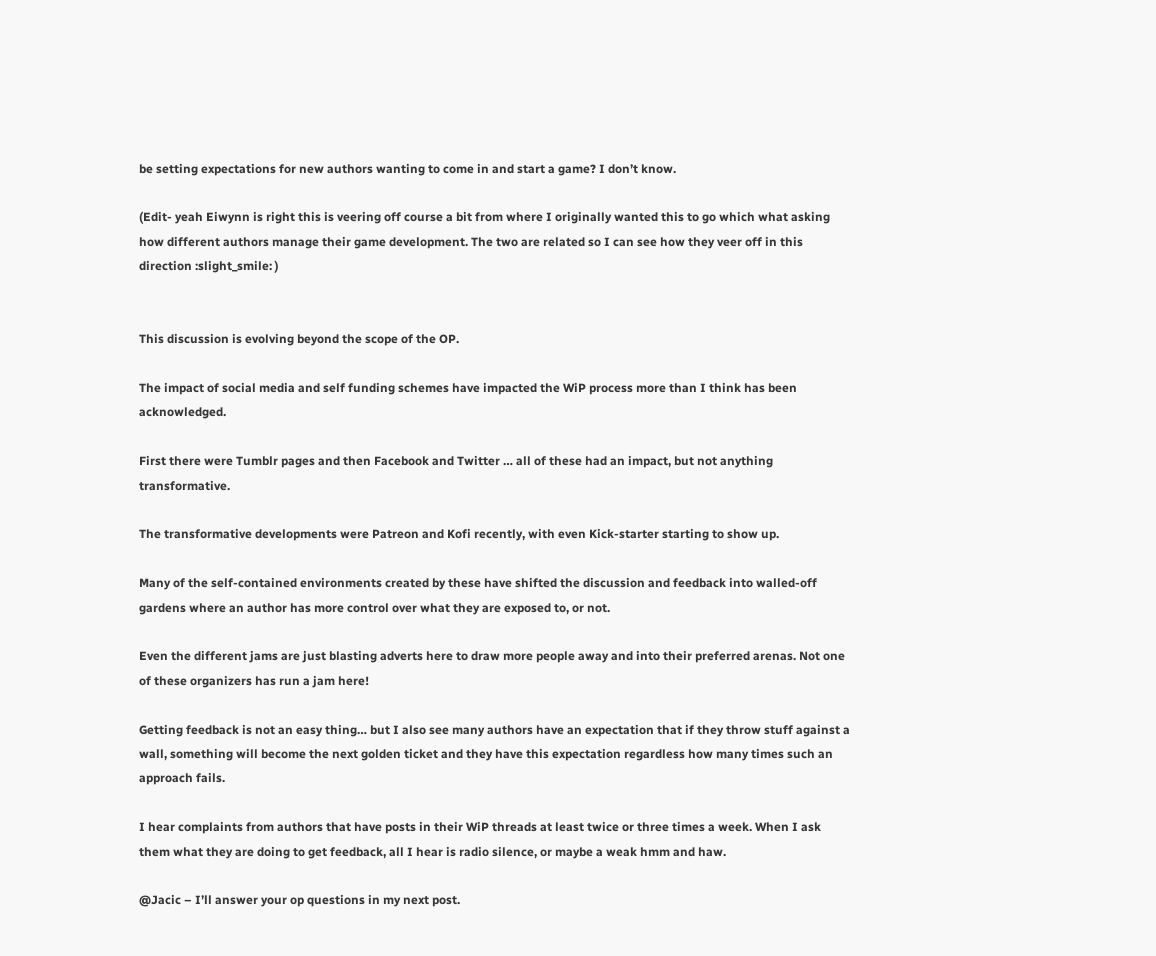be setting expectations for new authors wanting to come in and start a game? I don’t know.

(Edit- yeah Eiwynn is right this is veering off course a bit from where I originally wanted this to go which what asking how different authors manage their game development. The two are related so I can see how they veer off in this direction :slight_smile: )


This discussion is evolving beyond the scope of the OP.

The impact of social media and self funding schemes have impacted the WiP process more than I think has been acknowledged.

First there were Tumblr pages and then Facebook and Twitter … all of these had an impact, but not anything transformative.

The transformative developments were Patreon and Kofi recently, with even Kick-starter starting to show up.

Many of the self-contained environments created by these have shifted the discussion and feedback into walled-off gardens where an author has more control over what they are exposed to, or not.

Even the different jams are just blasting adverts here to draw more people away and into their preferred arenas. Not one of these organizers has run a jam here!

Getting feedback is not an easy thing… but I also see many authors have an expectation that if they throw stuff against a wall, something will become the next golden ticket and they have this expectation regardless how many times such an approach fails.

I hear complaints from authors that have posts in their WiP threads at least twice or three times a week. When I ask them what they are doing to get feedback, all I hear is radio silence, or maybe a weak hmm and haw.

@Jacic – I’ll answer your op questions in my next post.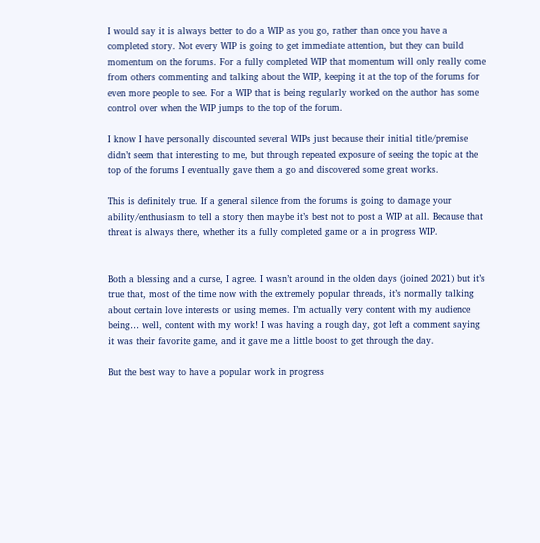I would say it is always better to do a WIP as you go, rather than once you have a completed story. Not every WIP is going to get immediate attention, but they can build momentum on the forums. For a fully completed WIP that momentum will only really come from others commenting and talking about the WIP, keeping it at the top of the forums for even more people to see. For a WIP that is being regularly worked on the author has some control over when the WIP jumps to the top of the forum.

I know I have personally discounted several WIPs just because their initial title/premise didn’t seem that interesting to me, but through repeated exposure of seeing the topic at the top of the forums I eventually gave them a go and discovered some great works.

This is definitely true. If a general silence from the forums is going to damage your ability/enthusiasm to tell a story then maybe it’s best not to post a WIP at all. Because that threat is always there, whether its a fully completed game or a in progress WIP.


Both a blessing and a curse, I agree. I wasn’t around in the olden days (joined 2021) but it’s true that, most of the time now with the extremely popular threads, it’s normally talking about certain love interests or using memes. I’m actually very content with my audience being… well, content with my work! I was having a rough day, got left a comment saying it was their favorite game, and it gave me a little boost to get through the day.

But the best way to have a popular work in progress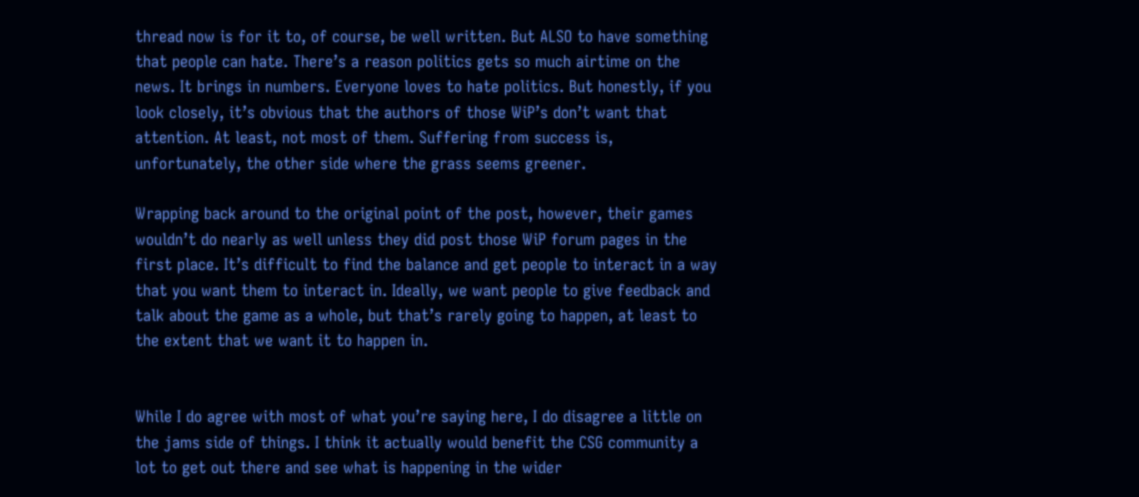thread now is for it to, of course, be well written. But ALSO to have something that people can hate. There’s a reason politics gets so much airtime on the news. It brings in numbers. Everyone loves to hate politics. But honestly, if you look closely, it’s obvious that the authors of those WiP’s don’t want that attention. At least, not most of them. Suffering from success is, unfortunately, the other side where the grass seems greener.

Wrapping back around to the original point of the post, however, their games wouldn’t do nearly as well unless they did post those WiP forum pages in the first place. It’s difficult to find the balance and get people to interact in a way that you want them to interact in. Ideally, we want people to give feedback and talk about the game as a whole, but that’s rarely going to happen, at least to the extent that we want it to happen in.


While I do agree with most of what you’re saying here, I do disagree a little on the jams side of things. I think it actually would benefit the CSG community a lot to get out there and see what is happening in the wider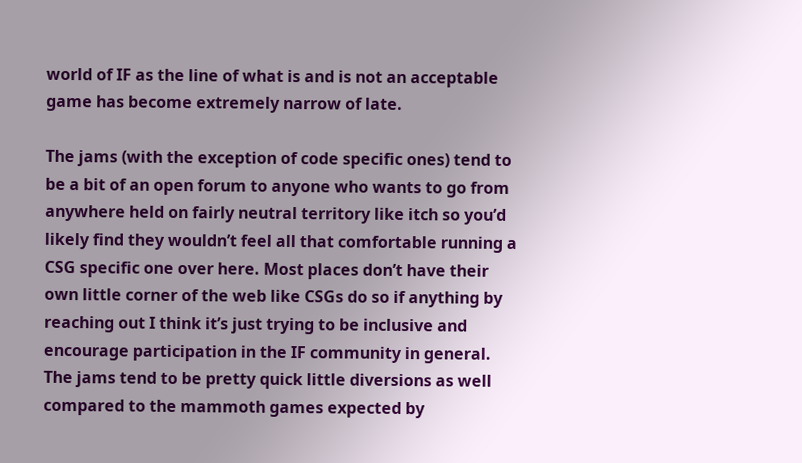world of IF as the line of what is and is not an acceptable game has become extremely narrow of late.

The jams (with the exception of code specific ones) tend to be a bit of an open forum to anyone who wants to go from anywhere held on fairly neutral territory like itch so you’d likely find they wouldn’t feel all that comfortable running a CSG specific one over here. Most places don’t have their own little corner of the web like CSGs do so if anything by reaching out I think it’s just trying to be inclusive and encourage participation in the IF community in general. The jams tend to be pretty quick little diversions as well compared to the mammoth games expected by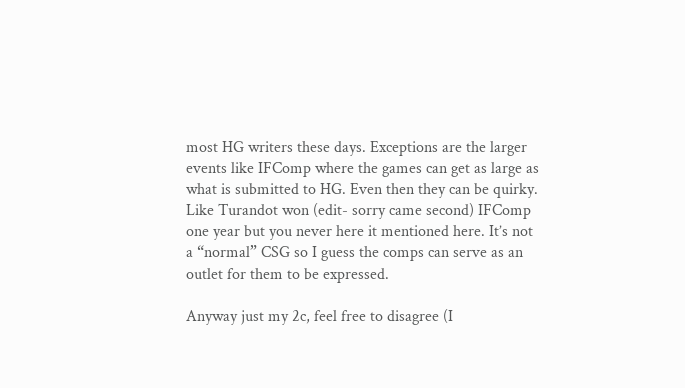most HG writers these days. Exceptions are the larger events like IFComp where the games can get as large as what is submitted to HG. Even then they can be quirky. Like Turandot won (edit- sorry came second) IFComp one year but you never here it mentioned here. It’s not a “normal” CSG so I guess the comps can serve as an outlet for them to be expressed.

Anyway just my 2c, feel free to disagree (I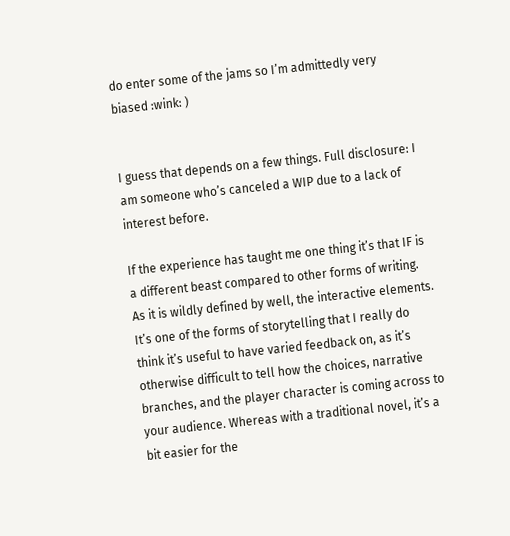do enter some of the jams so I’m admittedly very biased :wink: )


I guess that depends on a few things. Full disclosure: I am someone who’s canceled a WIP due to a lack of interest before.

If the experience has taught me one thing it’s that IF is a different beast compared to other forms of writing. As it is wildly defined by well, the interactive elements. It’s one of the forms of storytelling that I really do think it’s useful to have varied feedback on, as it’s otherwise difficult to tell how the choices, narrative branches, and the player character is coming across to your audience. Whereas with a traditional novel, it’s a bit easier for the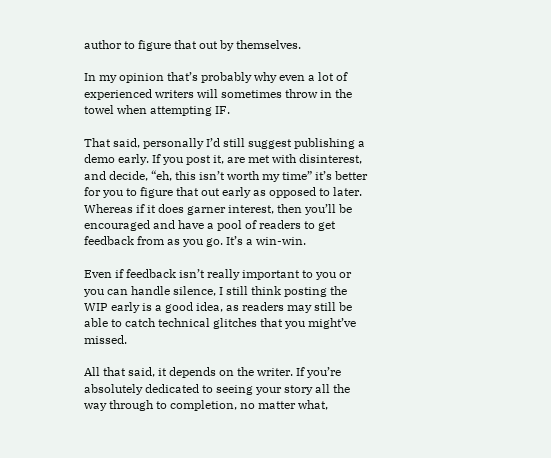author to figure that out by themselves.

In my opinion that’s probably why even a lot of experienced writers will sometimes throw in the towel when attempting IF.

That said, personally I’d still suggest publishing a demo early. If you post it, are met with disinterest, and decide, “eh, this isn’t worth my time” it’s better for you to figure that out early as opposed to later. Whereas if it does garner interest, then you’ll be encouraged and have a pool of readers to get feedback from as you go. It’s a win-win.

Even if feedback isn’t really important to you or you can handle silence, I still think posting the WIP early is a good idea, as readers may still be able to catch technical glitches that you might’ve missed.

All that said, it depends on the writer. If you’re absolutely dedicated to seeing your story all the way through to completion, no matter what,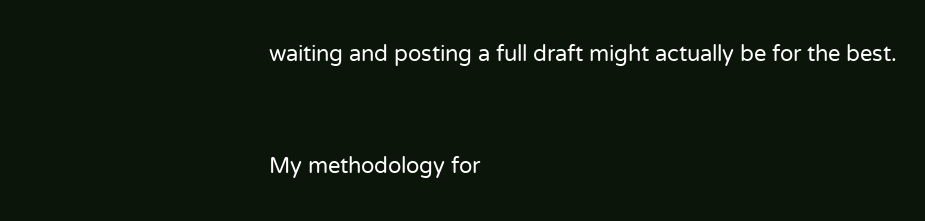waiting and posting a full draft might actually be for the best.


My methodology for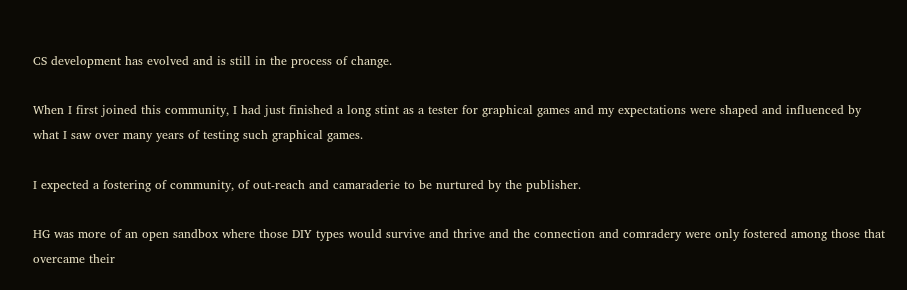CS development has evolved and is still in the process of change.

When I first joined this community, I had just finished a long stint as a tester for graphical games and my expectations were shaped and influenced by what I saw over many years of testing such graphical games.

I expected a fostering of community, of out-reach and camaraderie to be nurtured by the publisher.

HG was more of an open sandbox where those DIY types would survive and thrive and the connection and comradery were only fostered among those that overcame their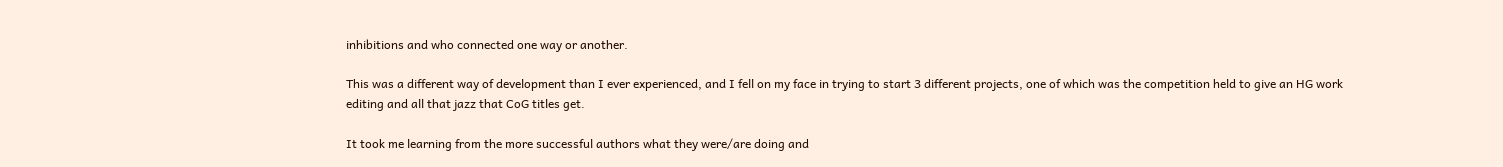inhibitions and who connected one way or another.

This was a different way of development than I ever experienced, and I fell on my face in trying to start 3 different projects, one of which was the competition held to give an HG work editing and all that jazz that CoG titles get.

It took me learning from the more successful authors what they were/are doing and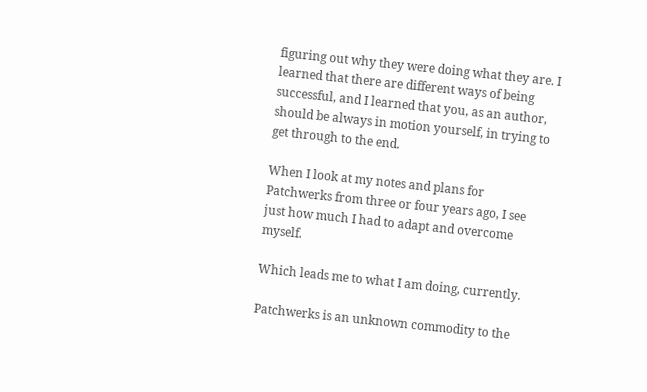figuring out why they were doing what they are. I learned that there are different ways of being successful, and I learned that you, as an author, should be always in motion yourself, in trying to get through to the end.

When I look at my notes and plans for Patchwerks from three or four years ago, I see just how much I had to adapt and overcome myself.

Which leads me to what I am doing, currently.

Patchwerks is an unknown commodity to the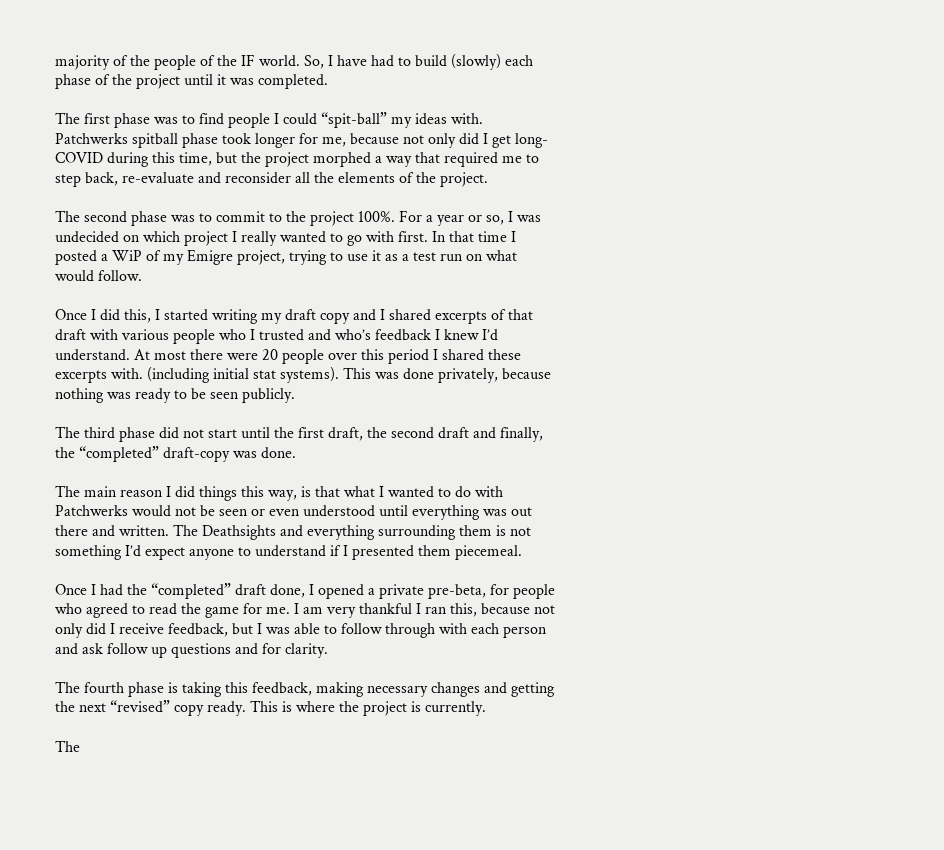majority of the people of the IF world. So, I have had to build (slowly) each phase of the project until it was completed.

The first phase was to find people I could “spit-ball” my ideas with. Patchwerks spitball phase took longer for me, because not only did I get long-COVID during this time, but the project morphed a way that required me to step back, re-evaluate and reconsider all the elements of the project.

The second phase was to commit to the project 100%. For a year or so, I was undecided on which project I really wanted to go with first. In that time I posted a WiP of my Emigre project, trying to use it as a test run on what would follow.

Once I did this, I started writing my draft copy and I shared excerpts of that draft with various people who I trusted and who’s feedback I knew I’d understand. At most there were 20 people over this period I shared these excerpts with. (including initial stat systems). This was done privately, because nothing was ready to be seen publicly.

The third phase did not start until the first draft, the second draft and finally, the “completed” draft-copy was done.

The main reason I did things this way, is that what I wanted to do with Patchwerks would not be seen or even understood until everything was out there and written. The Deathsights and everything surrounding them is not something I’d expect anyone to understand if I presented them piecemeal.

Once I had the “completed” draft done, I opened a private pre-beta, for people who agreed to read the game for me. I am very thankful I ran this, because not only did I receive feedback, but I was able to follow through with each person and ask follow up questions and for clarity.

The fourth phase is taking this feedback, making necessary changes and getting the next “revised” copy ready. This is where the project is currently.

The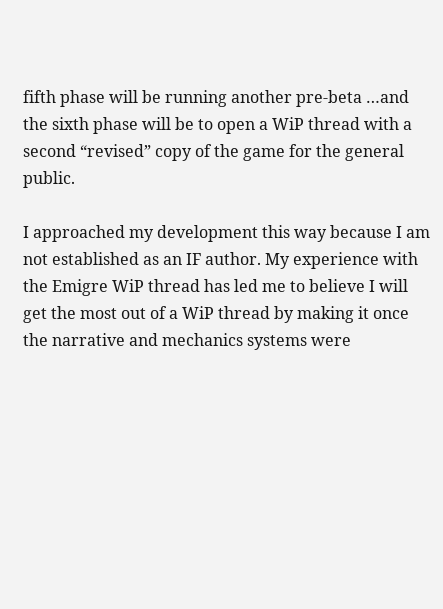fifth phase will be running another pre-beta …and the sixth phase will be to open a WiP thread with a second “revised” copy of the game for the general public.

I approached my development this way because I am not established as an IF author. My experience with the Emigre WiP thread has led me to believe I will get the most out of a WiP thread by making it once the narrative and mechanics systems were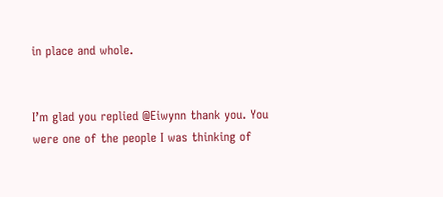in place and whole.


I’m glad you replied @Eiwynn thank you. You were one of the people I was thinking of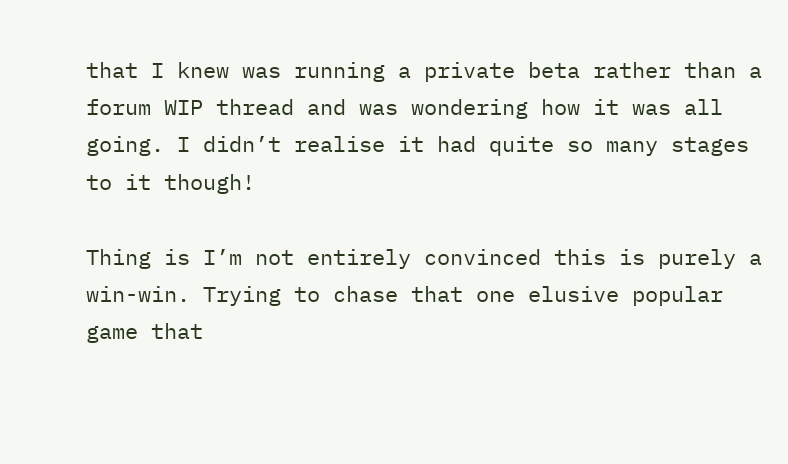that I knew was running a private beta rather than a forum WIP thread and was wondering how it was all going. I didn’t realise it had quite so many stages to it though!

Thing is I’m not entirely convinced this is purely a win-win. Trying to chase that one elusive popular game that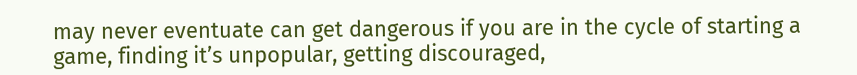may never eventuate can get dangerous if you are in the cycle of starting a game, finding it’s unpopular, getting discouraged,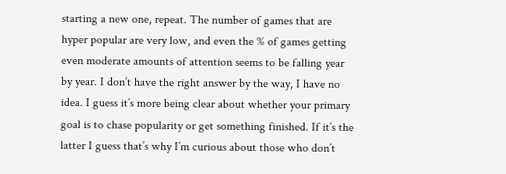starting a new one, repeat. The number of games that are hyper popular are very low, and even the % of games getting even moderate amounts of attention seems to be falling year by year. I don’t have the right answer by the way, I have no idea. I guess it’s more being clear about whether your primary goal is to chase popularity or get something finished. If it’s the latter I guess that’s why I’m curious about those who don’t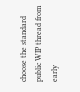choose the standard public WIP thread from early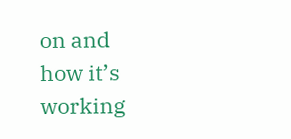on and how it’s working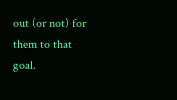out (or not) for them to that goal.